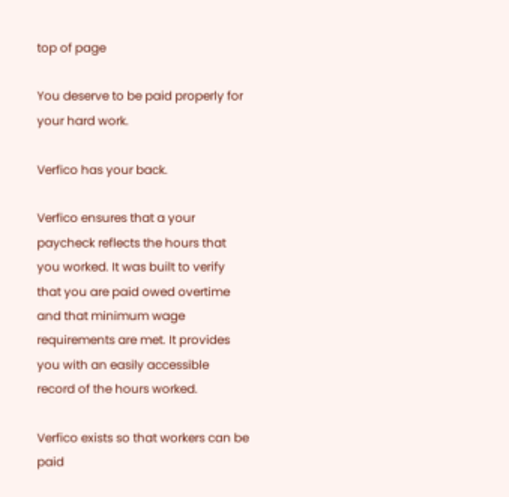top of page

You deserve to be paid properly for your hard work.

Verfico has your back.

Verfico ensures that a your paycheck reflects the hours that you worked. It was built to verify that you are paid owed overtime and that minimum wage requirements are met. It provides you with an easily accessible record of the hours worked.

Verfico exists so that workers can be paid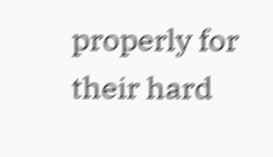properly for their hard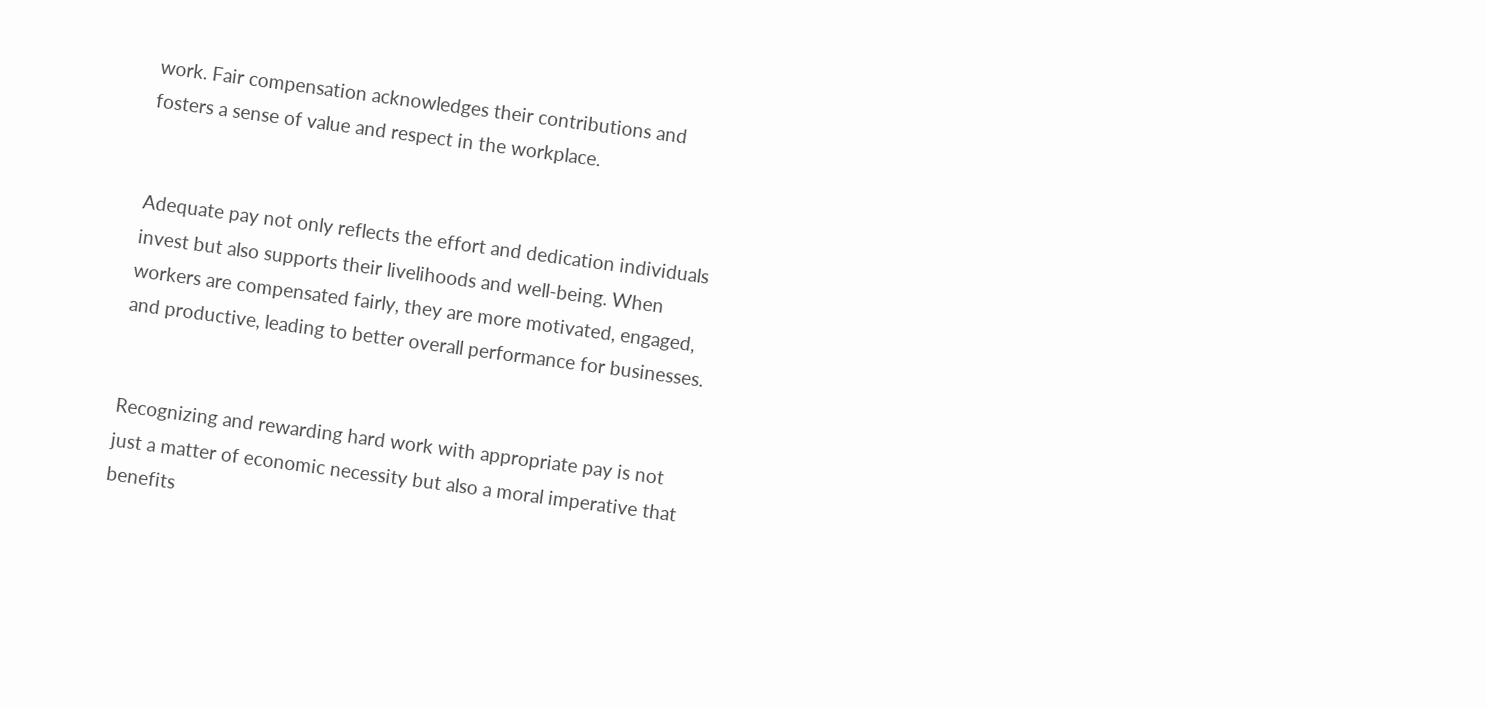work. Fair compensation acknowledges their contributions and fosters a sense of value and respect in the workplace.


Adequate pay not only reflects the effort and dedication individuals invest but also supports their livelihoods and well-being. When workers are compensated fairly, they are more motivated, engaged, and productive, leading to better overall performance for businesses.


Recognizing and rewarding hard work with appropriate pay is not just a matter of economic necessity but also a moral imperative that benefits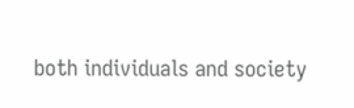both individuals and society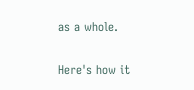as a whole.

Here's how it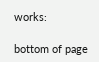works:

bottom of page